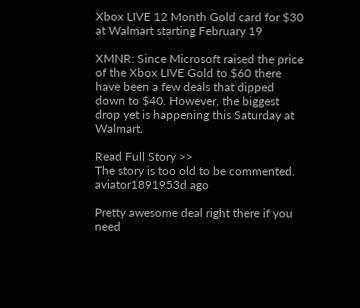Xbox LIVE 12 Month Gold card for $30 at Walmart starting February 19

XMNR: Since Microsoft raised the price of the Xbox LIVE Gold to $60 there have been a few deals that dipped down to $40. However, the biggest drop yet is happening this Saturday at Walmart.

Read Full Story >>
The story is too old to be commented.
aviator1891953d ago

Pretty awesome deal right there if you need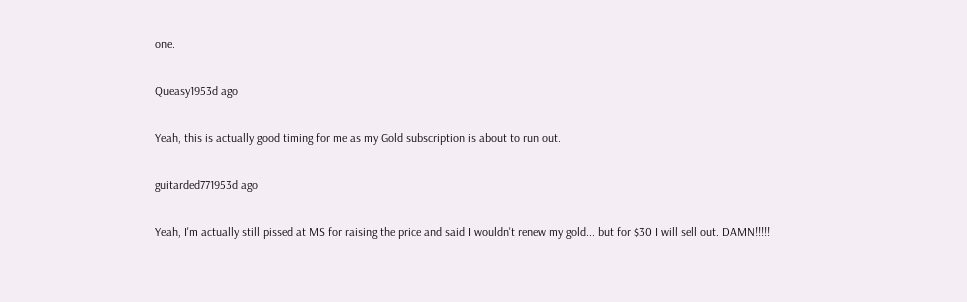one.

Queasy1953d ago

Yeah, this is actually good timing for me as my Gold subscription is about to run out.

guitarded771953d ago

Yeah, I'm actually still pissed at MS for raising the price and said I wouldn't renew my gold... but for $30 I will sell out. DAMN!!!!!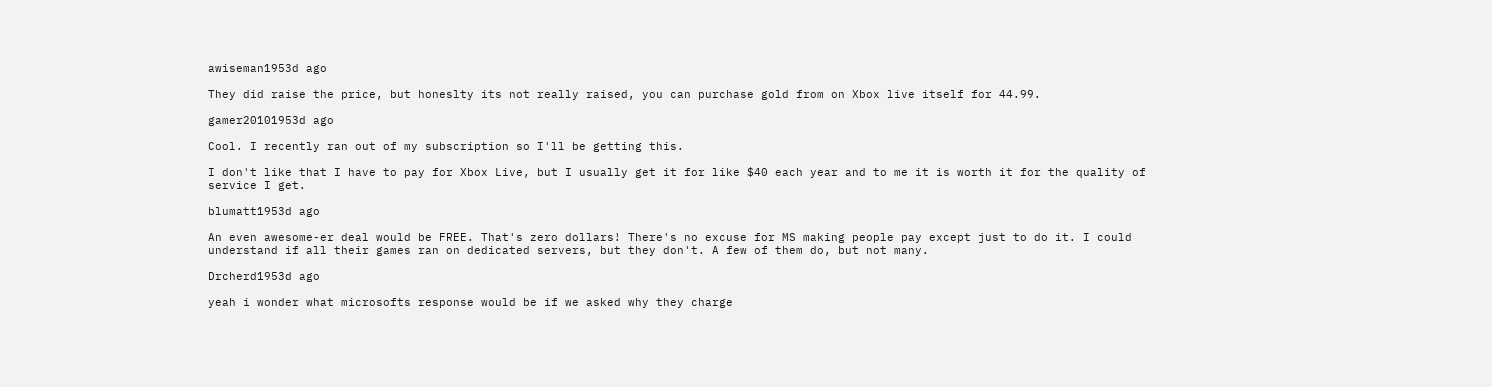awiseman1953d ago

They did raise the price, but honeslty its not really raised, you can purchase gold from on Xbox live itself for 44.99.

gamer20101953d ago

Cool. I recently ran out of my subscription so I'll be getting this.

I don't like that I have to pay for Xbox Live, but I usually get it for like $40 each year and to me it is worth it for the quality of service I get.

blumatt1953d ago

An even awesome-er deal would be FREE. That's zero dollars! There's no excuse for MS making people pay except just to do it. I could understand if all their games ran on dedicated servers, but they don't. A few of them do, but not many.

Drcherd1953d ago

yeah i wonder what microsofts response would be if we asked why they charge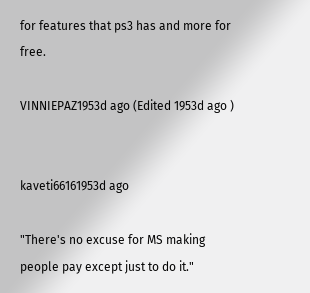for features that ps3 has and more for free.

VINNIEPAZ1953d ago (Edited 1953d ago )


kaveti66161953d ago

"There's no excuse for MS making people pay except just to do it."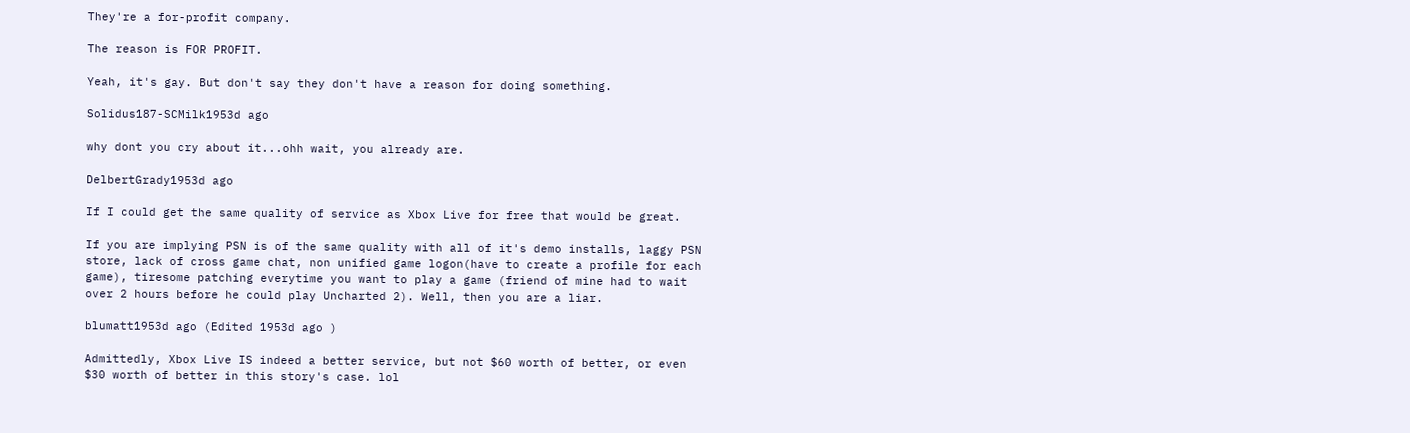They're a for-profit company.

The reason is FOR PROFIT.

Yeah, it's gay. But don't say they don't have a reason for doing something.

Solidus187-SCMilk1953d ago

why dont you cry about it...ohh wait, you already are.

DelbertGrady1953d ago

If I could get the same quality of service as Xbox Live for free that would be great.

If you are implying PSN is of the same quality with all of it's demo installs, laggy PSN store, lack of cross game chat, non unified game logon(have to create a profile for each game), tiresome patching everytime you want to play a game (friend of mine had to wait over 2 hours before he could play Uncharted 2). Well, then you are a liar.

blumatt1953d ago (Edited 1953d ago )

Admittedly, Xbox Live IS indeed a better service, but not $60 worth of better, or even $30 worth of better in this story's case. lol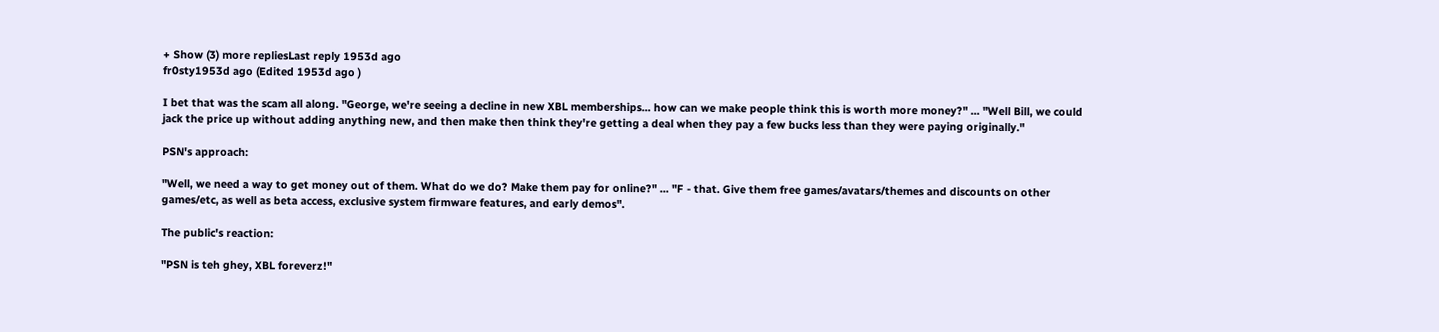+ Show (3) more repliesLast reply 1953d ago
fr0sty1953d ago (Edited 1953d ago )

I bet that was the scam all along. "George, we're seeing a decline in new XBL memberships... how can we make people think this is worth more money?" ... "Well Bill, we could jack the price up without adding anything new, and then make then think they're getting a deal when they pay a few bucks less than they were paying originally."

PSN's approach:

"Well, we need a way to get money out of them. What do we do? Make them pay for online?" ... "F - that. Give them free games/avatars/themes and discounts on other games/etc, as well as beta access, exclusive system firmware features, and early demos".

The public's reaction:

"PSN is teh ghey, XBL foreverz!"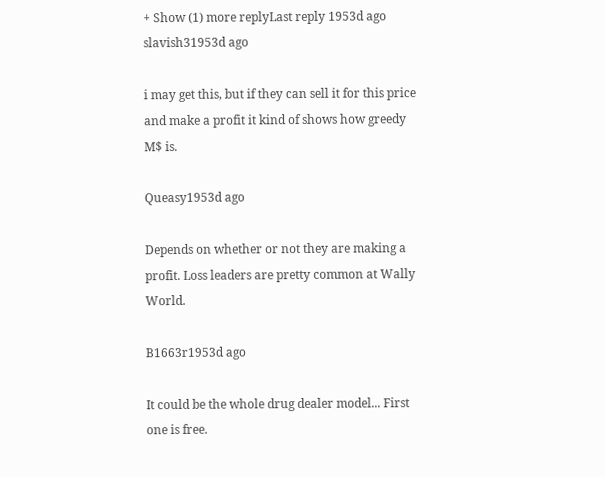+ Show (1) more replyLast reply 1953d ago
slavish31953d ago

i may get this, but if they can sell it for this price and make a profit it kind of shows how greedy M$ is.

Queasy1953d ago

Depends on whether or not they are making a profit. Loss leaders are pretty common at Wally World.

B1663r1953d ago

It could be the whole drug dealer model... First one is free.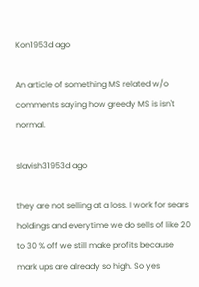Kon1953d ago

An article of something MS related w/o comments saying how greedy MS is isn't normal.

slavish31953d ago

they are not selling at a loss. I work for sears holdings and everytime we do sells of like 20 to 30 % off we still make profits because mark ups are already so high. So yes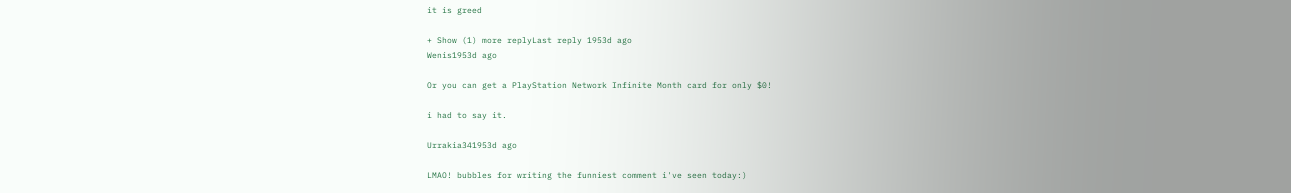it is greed

+ Show (1) more replyLast reply 1953d ago
Wenis1953d ago

Or you can get a PlayStation Network Infinite Month card for only $0!

i had to say it.

Urrakia341953d ago

LMAO! bubbles for writing the funniest comment i've seen today:)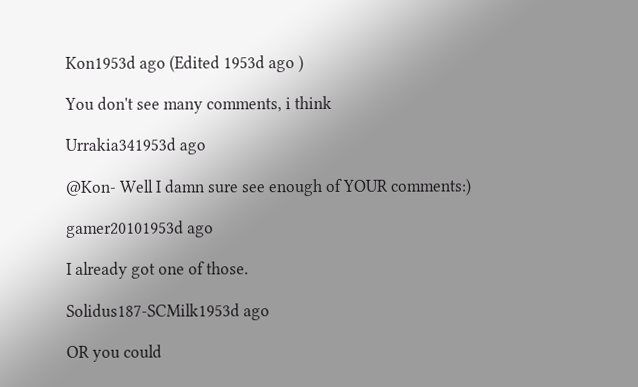Kon1953d ago (Edited 1953d ago )

You don't see many comments, i think

Urrakia341953d ago

@Kon- Well I damn sure see enough of YOUR comments:)

gamer20101953d ago

I already got one of those.

Solidus187-SCMilk1953d ago

OR you could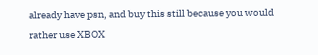already have psn, and buy this still because you would rather use XBOX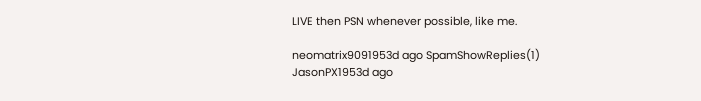LIVE then PSN whenever possible, like me.

neomatrix9091953d ago SpamShowReplies(1)
JasonPX1953d ago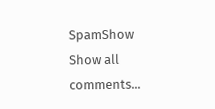SpamShow
Show all comments...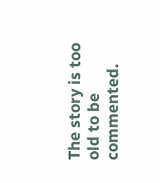The story is too old to be commented.